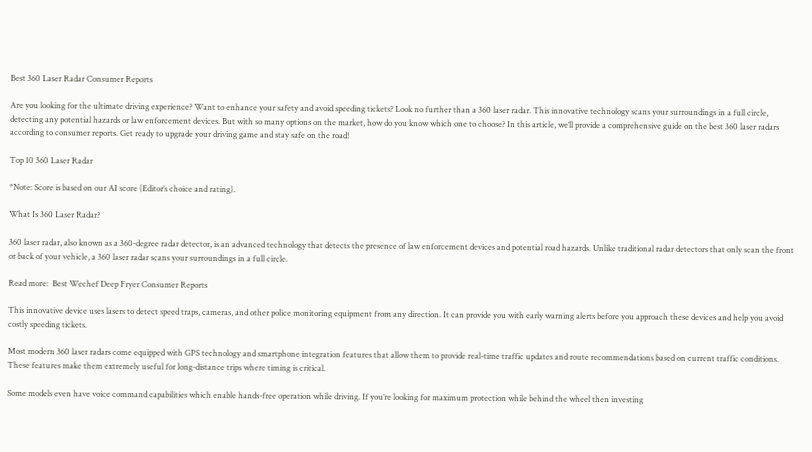Best 360 Laser Radar Consumer Reports

Are you looking for the ultimate driving experience? Want to enhance your safety and avoid speeding tickets? Look no further than a 360 laser radar. This innovative technology scans your surroundings in a full circle, detecting any potential hazards or law enforcement devices. But with so many options on the market, how do you know which one to choose? In this article, we’ll provide a comprehensive guide on the best 360 laser radars according to consumer reports. Get ready to upgrade your driving game and stay safe on the road!

Top 10 360 Laser Radar

*Note: Score is based on our AI score (Editor’s choice and rating).

What Is 360 Laser Radar?

360 laser radar, also known as a 360-degree radar detector, is an advanced technology that detects the presence of law enforcement devices and potential road hazards. Unlike traditional radar detectors that only scan the front or back of your vehicle, a 360 laser radar scans your surroundings in a full circle.

Read more:  Best Wechef Deep Fryer Consumer Reports

This innovative device uses lasers to detect speed traps, cameras, and other police monitoring equipment from any direction. It can provide you with early warning alerts before you approach these devices and help you avoid costly speeding tickets.

Most modern 360 laser radars come equipped with GPS technology and smartphone integration features that allow them to provide real-time traffic updates and route recommendations based on current traffic conditions. These features make them extremely useful for long-distance trips where timing is critical.

Some models even have voice command capabilities which enable hands-free operation while driving. If you’re looking for maximum protection while behind the wheel then investing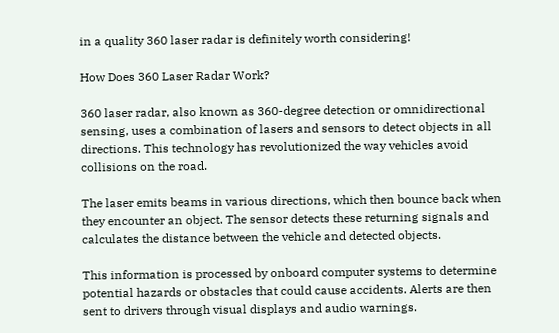in a quality 360 laser radar is definitely worth considering!

How Does 360 Laser Radar Work?

360 laser radar, also known as 360-degree detection or omnidirectional sensing, uses a combination of lasers and sensors to detect objects in all directions. This technology has revolutionized the way vehicles avoid collisions on the road.

The laser emits beams in various directions, which then bounce back when they encounter an object. The sensor detects these returning signals and calculates the distance between the vehicle and detected objects.

This information is processed by onboard computer systems to determine potential hazards or obstacles that could cause accidents. Alerts are then sent to drivers through visual displays and audio warnings.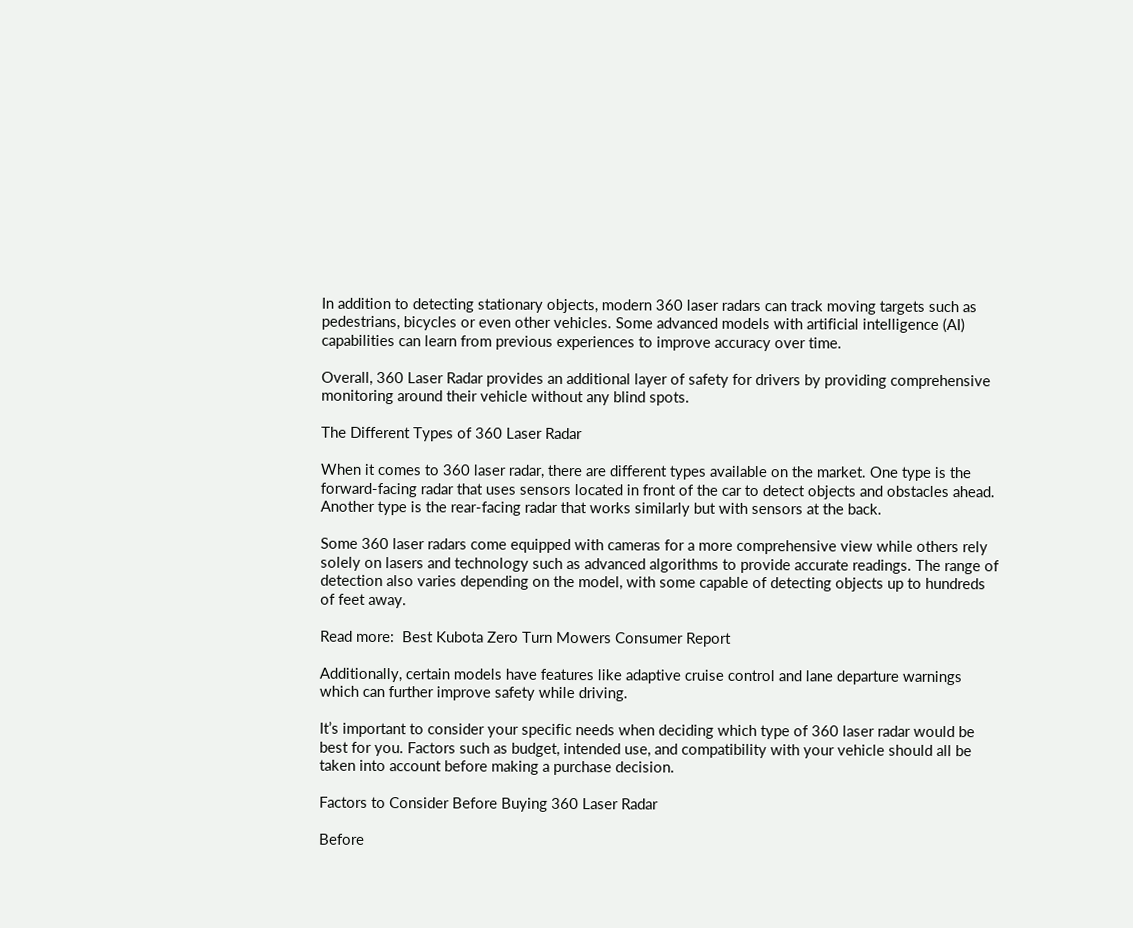In addition to detecting stationary objects, modern 360 laser radars can track moving targets such as pedestrians, bicycles or even other vehicles. Some advanced models with artificial intelligence (AI) capabilities can learn from previous experiences to improve accuracy over time.

Overall, 360 Laser Radar provides an additional layer of safety for drivers by providing comprehensive monitoring around their vehicle without any blind spots.

The Different Types of 360 Laser Radar

When it comes to 360 laser radar, there are different types available on the market. One type is the forward-facing radar that uses sensors located in front of the car to detect objects and obstacles ahead. Another type is the rear-facing radar that works similarly but with sensors at the back.

Some 360 laser radars come equipped with cameras for a more comprehensive view while others rely solely on lasers and technology such as advanced algorithms to provide accurate readings. The range of detection also varies depending on the model, with some capable of detecting objects up to hundreds of feet away.

Read more:  Best Kubota Zero Turn Mowers Consumer Report

Additionally, certain models have features like adaptive cruise control and lane departure warnings which can further improve safety while driving.

It’s important to consider your specific needs when deciding which type of 360 laser radar would be best for you. Factors such as budget, intended use, and compatibility with your vehicle should all be taken into account before making a purchase decision.

Factors to Consider Before Buying 360 Laser Radar

Before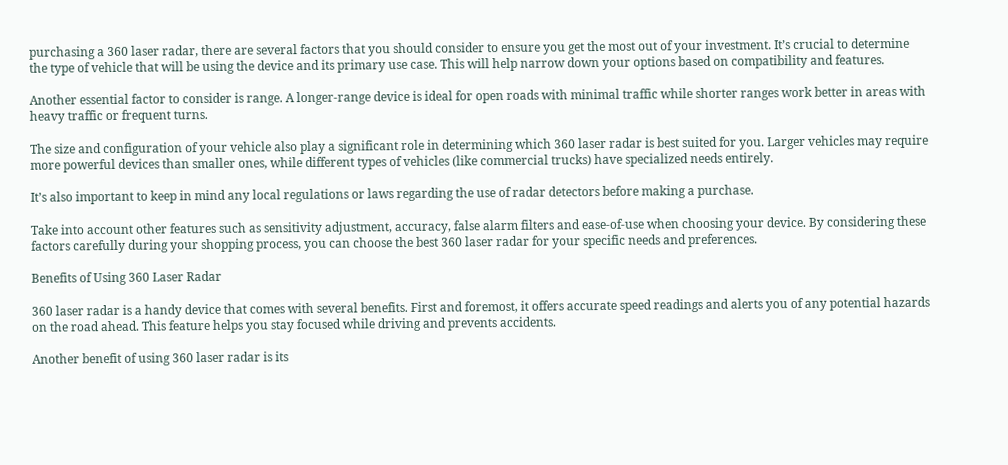purchasing a 360 laser radar, there are several factors that you should consider to ensure you get the most out of your investment. It’s crucial to determine the type of vehicle that will be using the device and its primary use case. This will help narrow down your options based on compatibility and features.

Another essential factor to consider is range. A longer-range device is ideal for open roads with minimal traffic while shorter ranges work better in areas with heavy traffic or frequent turns.

The size and configuration of your vehicle also play a significant role in determining which 360 laser radar is best suited for you. Larger vehicles may require more powerful devices than smaller ones, while different types of vehicles (like commercial trucks) have specialized needs entirely.

It’s also important to keep in mind any local regulations or laws regarding the use of radar detectors before making a purchase.

Take into account other features such as sensitivity adjustment, accuracy, false alarm filters and ease-of-use when choosing your device. By considering these factors carefully during your shopping process, you can choose the best 360 laser radar for your specific needs and preferences.

Benefits of Using 360 Laser Radar

360 laser radar is a handy device that comes with several benefits. First and foremost, it offers accurate speed readings and alerts you of any potential hazards on the road ahead. This feature helps you stay focused while driving and prevents accidents.

Another benefit of using 360 laser radar is its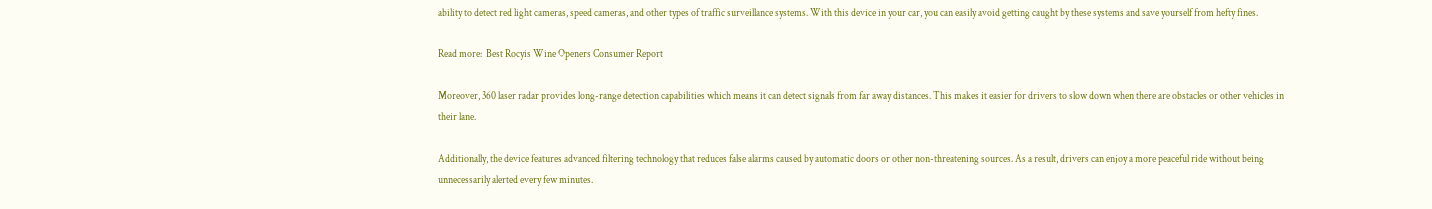ability to detect red light cameras, speed cameras, and other types of traffic surveillance systems. With this device in your car, you can easily avoid getting caught by these systems and save yourself from hefty fines.

Read more:  Best Rocyis Wine Openers Consumer Report

Moreover, 360 laser radar provides long-range detection capabilities which means it can detect signals from far away distances. This makes it easier for drivers to slow down when there are obstacles or other vehicles in their lane.

Additionally, the device features advanced filtering technology that reduces false alarms caused by automatic doors or other non-threatening sources. As a result, drivers can enjoy a more peaceful ride without being unnecessarily alerted every few minutes.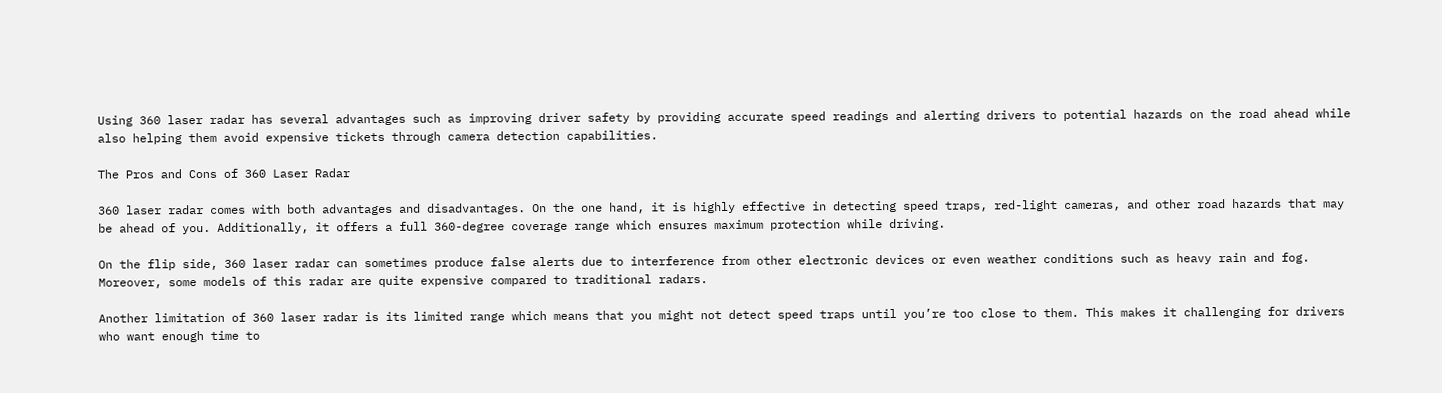Using 360 laser radar has several advantages such as improving driver safety by providing accurate speed readings and alerting drivers to potential hazards on the road ahead while also helping them avoid expensive tickets through camera detection capabilities.

The Pros and Cons of 360 Laser Radar

360 laser radar comes with both advantages and disadvantages. On the one hand, it is highly effective in detecting speed traps, red-light cameras, and other road hazards that may be ahead of you. Additionally, it offers a full 360-degree coverage range which ensures maximum protection while driving.

On the flip side, 360 laser radar can sometimes produce false alerts due to interference from other electronic devices or even weather conditions such as heavy rain and fog. Moreover, some models of this radar are quite expensive compared to traditional radars.

Another limitation of 360 laser radar is its limited range which means that you might not detect speed traps until you’re too close to them. This makes it challenging for drivers who want enough time to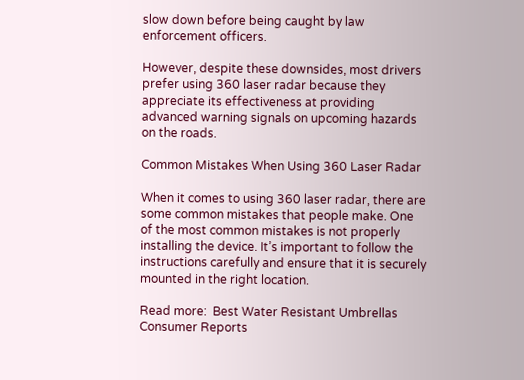slow down before being caught by law enforcement officers.

However, despite these downsides, most drivers prefer using 360 laser radar because they appreciate its effectiveness at providing advanced warning signals on upcoming hazards on the roads.

Common Mistakes When Using 360 Laser Radar

When it comes to using 360 laser radar, there are some common mistakes that people make. One of the most common mistakes is not properly installing the device. It’s important to follow the instructions carefully and ensure that it is securely mounted in the right location.

Read more:  Best Water Resistant Umbrellas Consumer Reports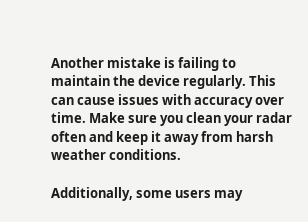Another mistake is failing to maintain the device regularly. This can cause issues with accuracy over time. Make sure you clean your radar often and keep it away from harsh weather conditions.

Additionally, some users may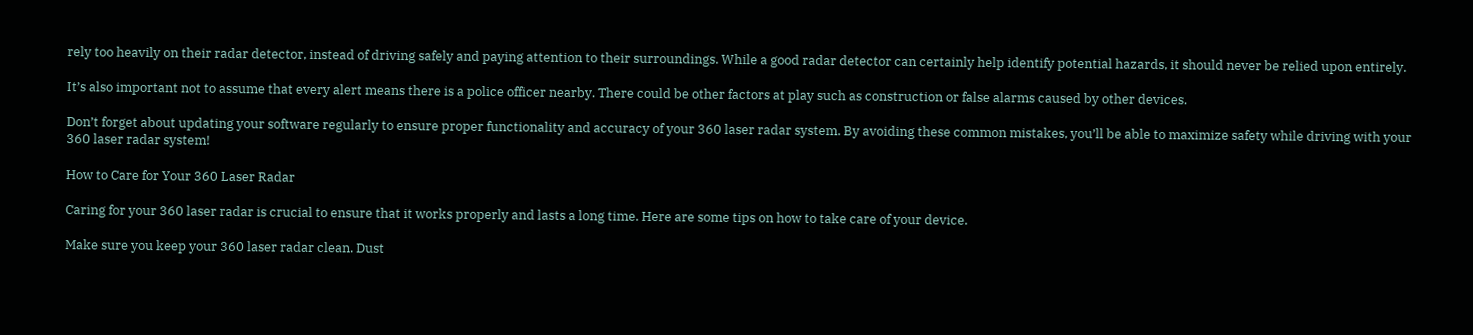rely too heavily on their radar detector, instead of driving safely and paying attention to their surroundings. While a good radar detector can certainly help identify potential hazards, it should never be relied upon entirely.

It’s also important not to assume that every alert means there is a police officer nearby. There could be other factors at play such as construction or false alarms caused by other devices.

Don’t forget about updating your software regularly to ensure proper functionality and accuracy of your 360 laser radar system. By avoiding these common mistakes, you’ll be able to maximize safety while driving with your 360 laser radar system!

How to Care for Your 360 Laser Radar

Caring for your 360 laser radar is crucial to ensure that it works properly and lasts a long time. Here are some tips on how to take care of your device.

Make sure you keep your 360 laser radar clean. Dust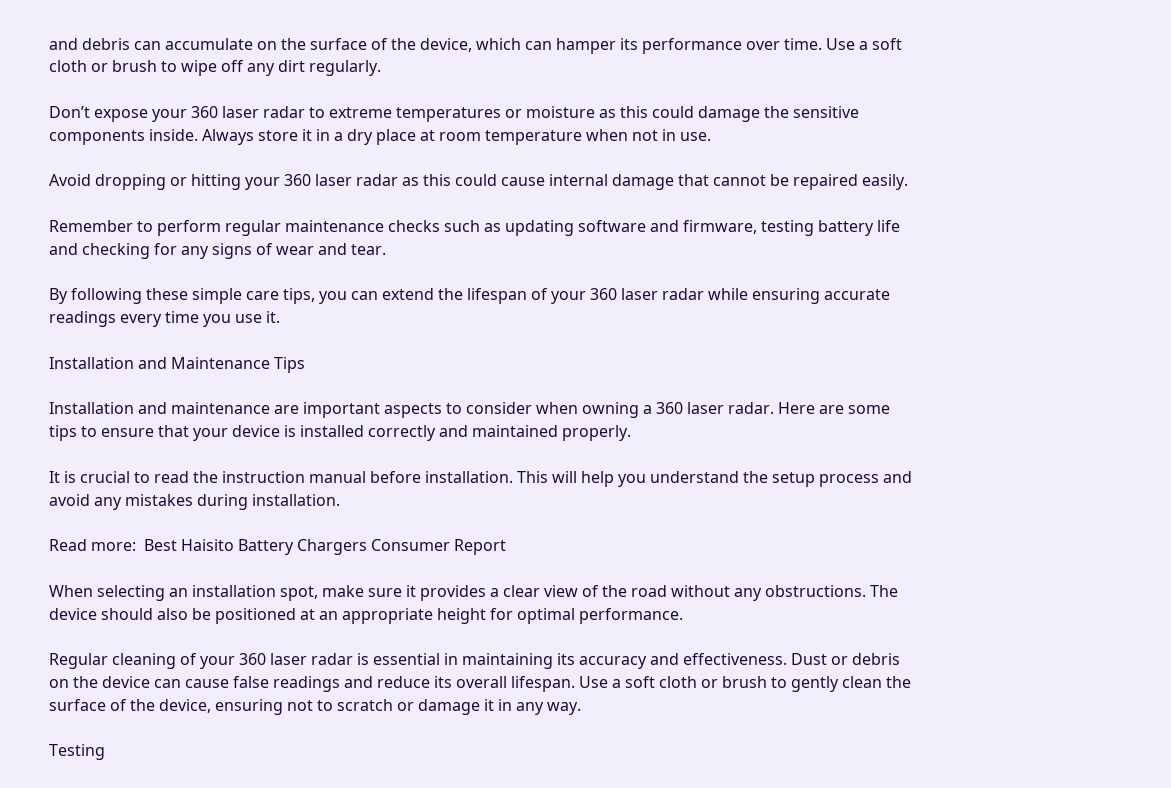and debris can accumulate on the surface of the device, which can hamper its performance over time. Use a soft cloth or brush to wipe off any dirt regularly.

Don’t expose your 360 laser radar to extreme temperatures or moisture as this could damage the sensitive components inside. Always store it in a dry place at room temperature when not in use.

Avoid dropping or hitting your 360 laser radar as this could cause internal damage that cannot be repaired easily.

Remember to perform regular maintenance checks such as updating software and firmware, testing battery life and checking for any signs of wear and tear.

By following these simple care tips, you can extend the lifespan of your 360 laser radar while ensuring accurate readings every time you use it.

Installation and Maintenance Tips

Installation and maintenance are important aspects to consider when owning a 360 laser radar. Here are some tips to ensure that your device is installed correctly and maintained properly.

It is crucial to read the instruction manual before installation. This will help you understand the setup process and avoid any mistakes during installation.

Read more:  Best Haisito Battery Chargers Consumer Report

When selecting an installation spot, make sure it provides a clear view of the road without any obstructions. The device should also be positioned at an appropriate height for optimal performance.

Regular cleaning of your 360 laser radar is essential in maintaining its accuracy and effectiveness. Dust or debris on the device can cause false readings and reduce its overall lifespan. Use a soft cloth or brush to gently clean the surface of the device, ensuring not to scratch or damage it in any way.

Testing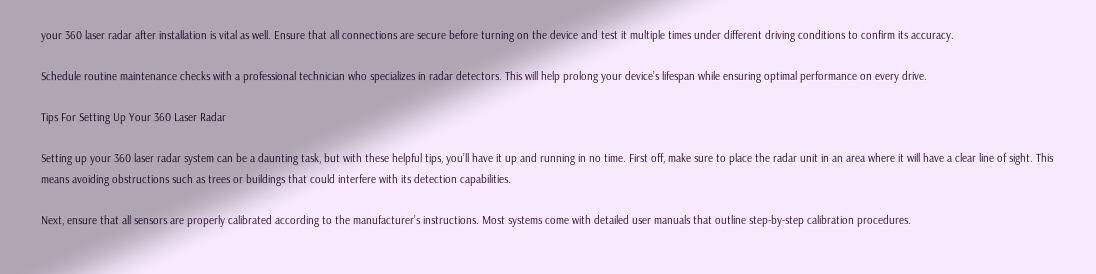your 360 laser radar after installation is vital as well. Ensure that all connections are secure before turning on the device and test it multiple times under different driving conditions to confirm its accuracy.

Schedule routine maintenance checks with a professional technician who specializes in radar detectors. This will help prolong your device’s lifespan while ensuring optimal performance on every drive.

Tips For Setting Up Your 360 Laser Radar

Setting up your 360 laser radar system can be a daunting task, but with these helpful tips, you’ll have it up and running in no time. First off, make sure to place the radar unit in an area where it will have a clear line of sight. This means avoiding obstructions such as trees or buildings that could interfere with its detection capabilities.

Next, ensure that all sensors are properly calibrated according to the manufacturer’s instructions. Most systems come with detailed user manuals that outline step-by-step calibration procedures.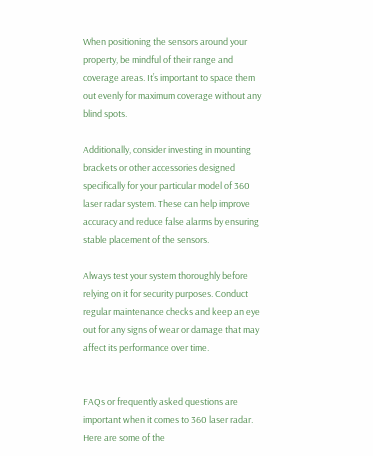When positioning the sensors around your property, be mindful of their range and coverage areas. It’s important to space them out evenly for maximum coverage without any blind spots.

Additionally, consider investing in mounting brackets or other accessories designed specifically for your particular model of 360 laser radar system. These can help improve accuracy and reduce false alarms by ensuring stable placement of the sensors.

Always test your system thoroughly before relying on it for security purposes. Conduct regular maintenance checks and keep an eye out for any signs of wear or damage that may affect its performance over time.


FAQs or frequently asked questions are important when it comes to 360 laser radar. Here are some of the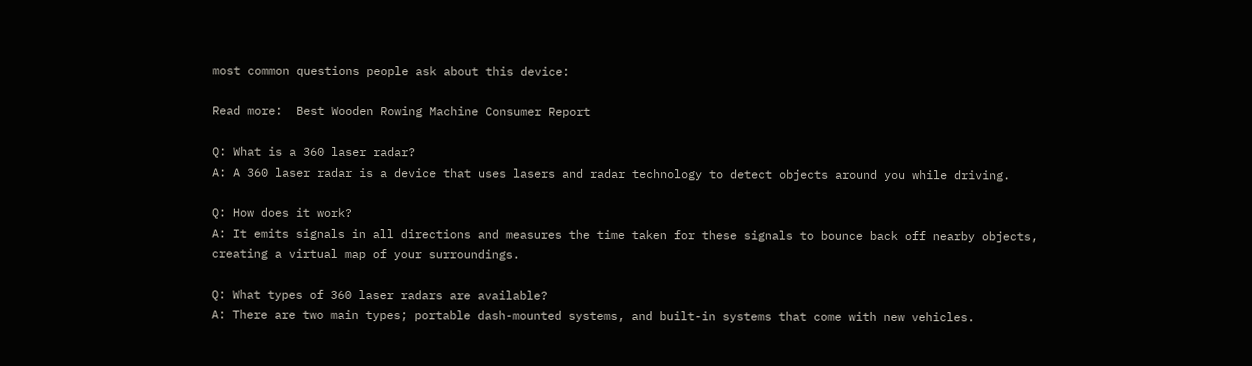most common questions people ask about this device:

Read more:  Best Wooden Rowing Machine Consumer Report

Q: What is a 360 laser radar?
A: A 360 laser radar is a device that uses lasers and radar technology to detect objects around you while driving.

Q: How does it work?
A: It emits signals in all directions and measures the time taken for these signals to bounce back off nearby objects, creating a virtual map of your surroundings.

Q: What types of 360 laser radars are available?
A: There are two main types; portable dash-mounted systems, and built-in systems that come with new vehicles.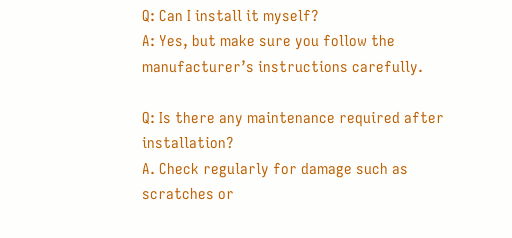Q: Can I install it myself?
A: Yes, but make sure you follow the manufacturer’s instructions carefully.

Q: Is there any maintenance required after installation?
A. Check regularly for damage such as scratches or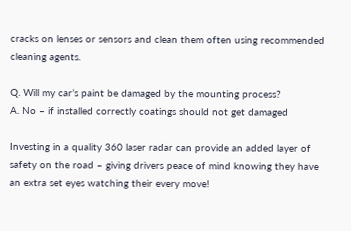cracks on lenses or sensors and clean them often using recommended cleaning agents.

Q. Will my car’s paint be damaged by the mounting process?
A. No – if installed correctly coatings should not get damaged

Investing in a quality 360 laser radar can provide an added layer of safety on the road – giving drivers peace of mind knowing they have an extra set eyes watching their every move!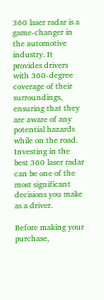360 laser radar is a game-changer in the automotive industry. It provides drivers with 360-degree coverage of their surroundings, ensuring that they are aware of any potential hazards while on the road. Investing in the best 360 laser radar can be one of the most significant decisions you make as a driver.

Before making your purchase,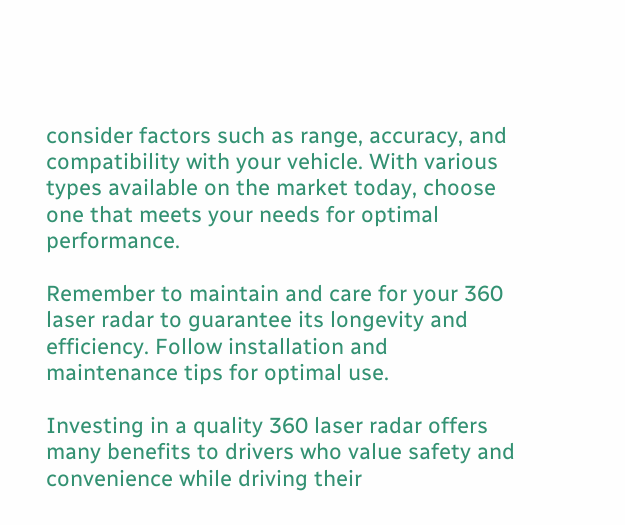consider factors such as range, accuracy, and compatibility with your vehicle. With various types available on the market today, choose one that meets your needs for optimal performance.

Remember to maintain and care for your 360 laser radar to guarantee its longevity and efficiency. Follow installation and maintenance tips for optimal use.

Investing in a quality 360 laser radar offers many benefits to drivers who value safety and convenience while driving their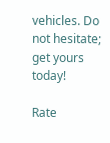vehicles. Do not hesitate; get yours today!

Rate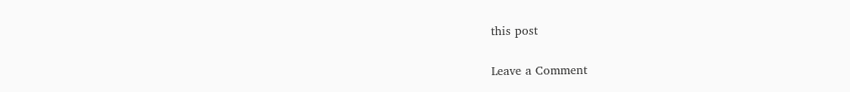this post

Leave a Comment